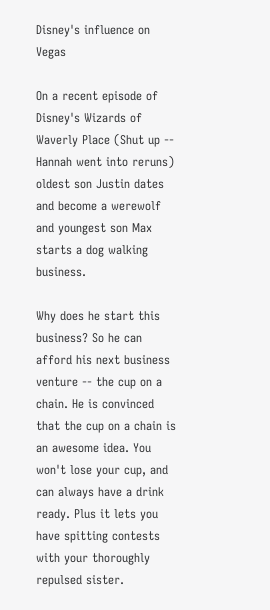Disney's influence on Vegas

On a recent episode of Disney's Wizards of Waverly Place (Shut up -- Hannah went into reruns) oldest son Justin dates and become a werewolf and youngest son Max starts a dog walking business.

Why does he start this business? So he can afford his next business venture -- the cup on a chain. He is convinced that the cup on a chain is an awesome idea. You won't lose your cup, and can always have a drink ready. Plus it lets you have spitting contests with your thoroughly repulsed sister.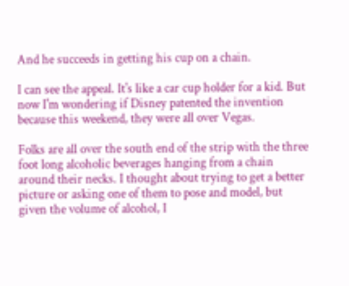And he succeeds in getting his cup on a chain.

I can see the appeal. It's like a car cup holder for a kid. But now I'm wondering if Disney patented the invention because this weekend, they were all over Vegas.

Folks are all over the south end of the strip with the three foot long alcoholic beverages hanging from a chain around their necks. I thought about trying to get a better picture or asking one of them to pose and model, but given the volume of alcohol, I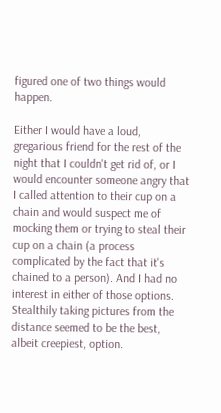figured one of two things would happen.

Either I would have a loud, gregarious friend for the rest of the night that I couldn't get rid of, or I would encounter someone angry that I called attention to their cup on a chain and would suspect me of mocking them or trying to steal their cup on a chain (a process complicated by the fact that it's chained to a person). And I had no interest in either of those options. Stealthily taking pictures from the distance seemed to be the best, albeit creepiest, option.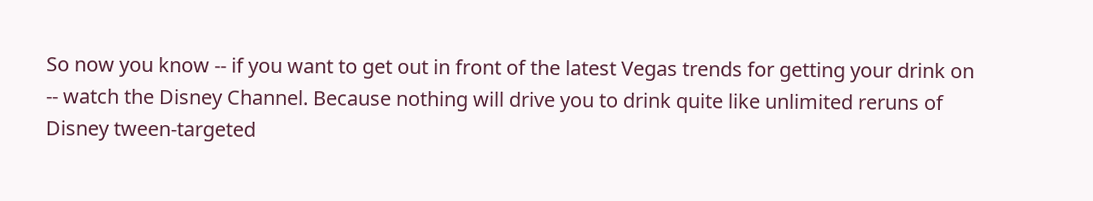So now you know -- if you want to get out in front of the latest Vegas trends for getting your drink on -- watch the Disney Channel. Because nothing will drive you to drink quite like unlimited reruns of Disney tween-targeted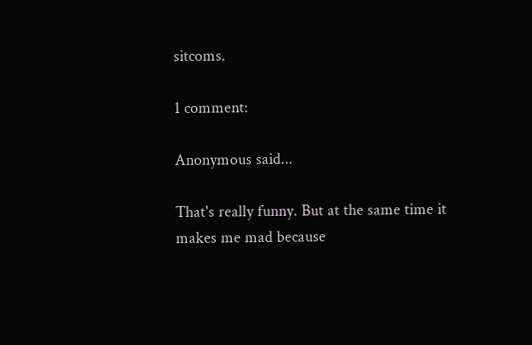sitcoms.

1 comment:

Anonymous said...

That's really funny. But at the same time it makes me mad because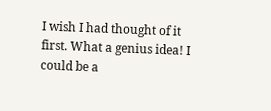I wish I had thought of it first. What a genius idea! I could be a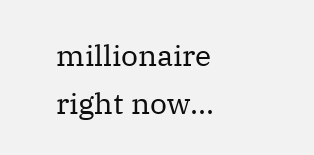millionaire right now...